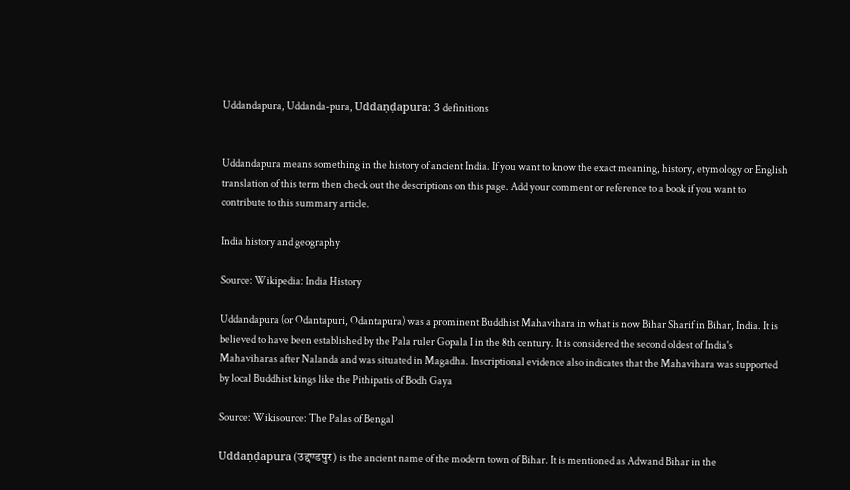Uddandapura, Uddanda-pura, Uddaṇḍapura: 3 definitions


Uddandapura means something in the history of ancient India. If you want to know the exact meaning, history, etymology or English translation of this term then check out the descriptions on this page. Add your comment or reference to a book if you want to contribute to this summary article.

India history and geography

Source: Wikipedia: India History

Uddandapura (or Odantapuri, Odantapura) was a prominent Buddhist Mahavihara in what is now Bihar Sharif in Bihar, India. It is believed to have been established by the Pala ruler Gopala I in the 8th century. It is considered the second oldest of India's Mahaviharas after Nalanda and was situated in Magadha. Inscriptional evidence also indicates that the Mahavihara was supported by local Buddhist kings like the Pithipatis of Bodh Gaya

Source: Wikisource: The Palas of Bengal

Uddaṇḍapura (उद्दण्डपुर) is the ancient name of the modern town of Bihar. It is mentioned as Adwand Bihar in the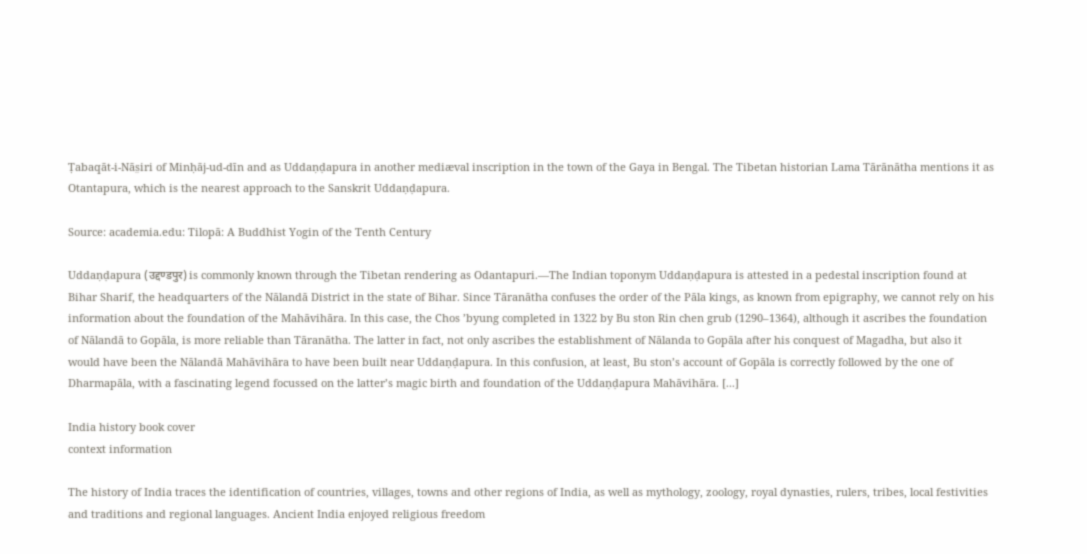Ṭabaqāt-i-Nās̤iri of Minḥāj-ud-dīn and as Uddaṇḍapura in another mediæval inscription in the town of the Gaya in Bengal. The Tibetan historian Lama Tārānātha mentions it as Otantapura, which is the nearest approach to the Sanskrit Uddaṇḍapura.

Source: academia.edu: Tilopā: A Buddhist Yogin of the Tenth Century

Uddaṇḍapura (उद्दण्डपुर) is commonly known through the Tibetan rendering as Odantapuri.—The Indian toponym Uddaṇḍapura is attested in a pedestal inscription found at Bihar Sharif, the headquarters of the Nālandā District in the state of Bihar. Since Tāranātha confuses the order of the Pāla kings, as known from epigraphy, we cannot rely on his information about the foundation of the Mahāvihāra. In this case, the Chos ’byung completed in 1322 by Bu ston Rin chen grub (1290–1364), although it ascribes the foundation of Nālandā to Gopāla, is more reliable than Tāranātha. The latter in fact, not only ascribes the establishment of Nālanda to Gopāla after his conquest of Magadha, but also it would have been the Nālandā Mahāvihāra to have been built near Uddaṇḍapura. In this confusion, at least, Bu ston’s account of Gopāla is correctly followed by the one of Dharmapāla, with a fascinating legend focussed on the latter’s magic birth and foundation of the Uddaṇḍapura Mahāvihāra. [...]

India history book cover
context information

The history of India traces the identification of countries, villages, towns and other regions of India, as well as mythology, zoology, royal dynasties, rulers, tribes, local festivities and traditions and regional languages. Ancient India enjoyed religious freedom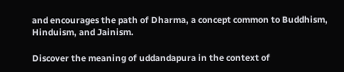and encourages the path of Dharma, a concept common to Buddhism, Hinduism, and Jainism.

Discover the meaning of uddandapura in the context of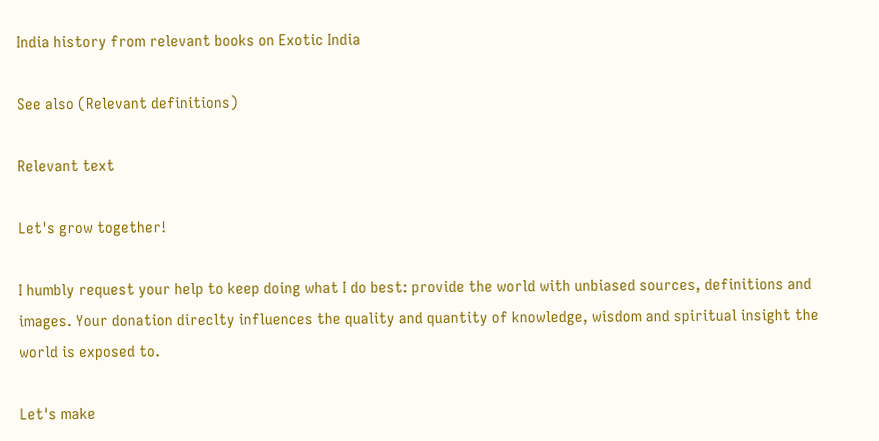India history from relevant books on Exotic India

See also (Relevant definitions)

Relevant text

Let's grow together!

I humbly request your help to keep doing what I do best: provide the world with unbiased sources, definitions and images. Your donation direclty influences the quality and quantity of knowledge, wisdom and spiritual insight the world is exposed to.

Let's make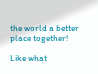the world a better place together!

Like what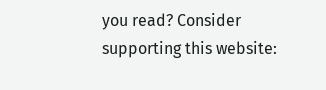you read? Consider supporting this website: